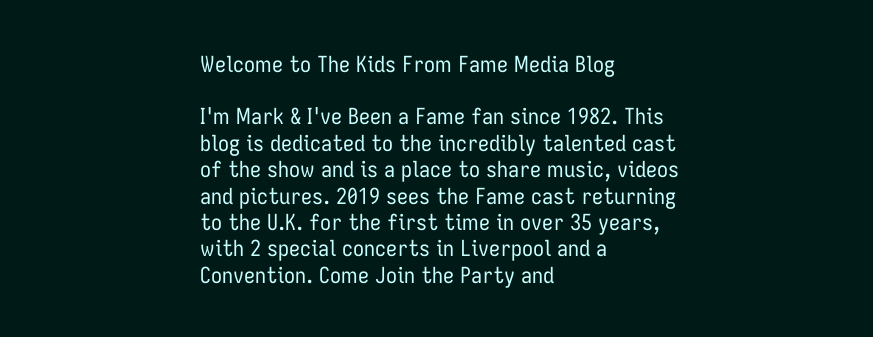Welcome to The Kids From Fame Media Blog

I'm Mark & I've Been a Fame fan since 1982. This blog is dedicated to the incredibly talented cast of the show and is a place to share music, videos and pictures. 2019 sees the Fame cast returning to the U.K. for the first time in over 35 years, with 2 special concerts in Liverpool and a Convention. Come Join the Party and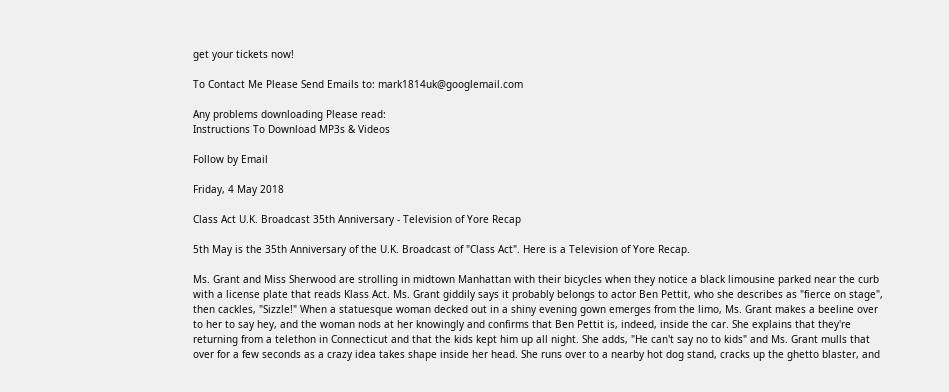get your tickets now!

To Contact Me Please Send Emails to: mark1814uk@googlemail.com

Any problems downloading Please read:
Instructions To Download MP3s & Videos

Follow by Email

Friday, 4 May 2018

Class Act U.K. Broadcast 35th Anniversary - Television of Yore Recap

5th May is the 35th Anniversary of the U.K. Broadcast of "Class Act". Here is a Television of Yore Recap.

Ms. Grant and Miss Sherwood are strolling in midtown Manhattan with their bicycles when they notice a black limousine parked near the curb with a license plate that reads Klass Act. Ms. Grant giddily says it probably belongs to actor Ben Pettit, who she describes as "fierce on stage", then cackles, "Sizzle!" When a statuesque woman decked out in a shiny evening gown emerges from the limo, Ms. Grant makes a beeline over to her to say hey, and the woman nods at her knowingly and confirms that Ben Pettit is, indeed, inside the car. She explains that they're returning from a telethon in Connecticut and that the kids kept him up all night. She adds, "He can't say no to kids" and Ms. Grant mulls that over for a few seconds as a crazy idea takes shape inside her head. She runs over to a nearby hot dog stand, cracks up the ghetto blaster, and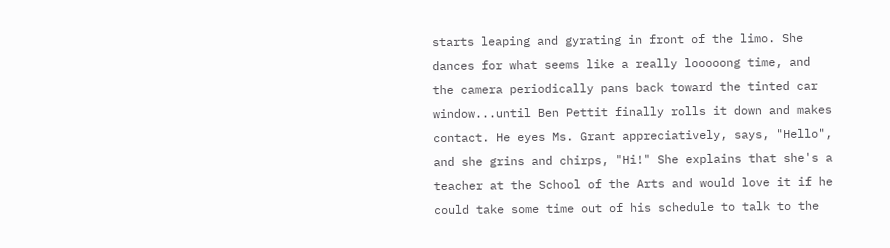starts leaping and gyrating in front of the limo. She dances for what seems like a really looooong time, and the camera periodically pans back toward the tinted car window...until Ben Pettit finally rolls it down and makes contact. He eyes Ms. Grant appreciatively, says, "Hello", and she grins and chirps, "Hi!" She explains that she's a teacher at the School of the Arts and would love it if he could take some time out of his schedule to talk to the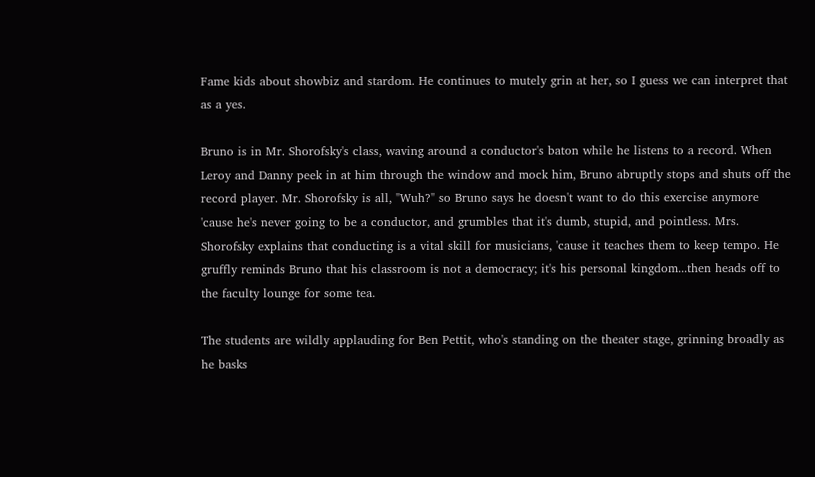Fame kids about showbiz and stardom. He continues to mutely grin at her, so I guess we can interpret that as a yes.

Bruno is in Mr. Shorofsky's class, waving around a conductor's baton while he listens to a record. When Leroy and Danny peek in at him through the window and mock him, Bruno abruptly stops and shuts off the record player. Mr. Shorofsky is all, "Wuh?" so Bruno says he doesn't want to do this exercise anymore 'cause he's never going to be a conductor, and grumbles that it's dumb, stupid, and pointless. Mrs. Shorofsky explains that conducting is a vital skill for musicians, 'cause it teaches them to keep tempo. He gruffly reminds Bruno that his classroom is not a democracy; it's his personal kingdom...then heads off to the faculty lounge for some tea.

The students are wildly applauding for Ben Pettit, who's standing on the theater stage, grinning broadly as he basks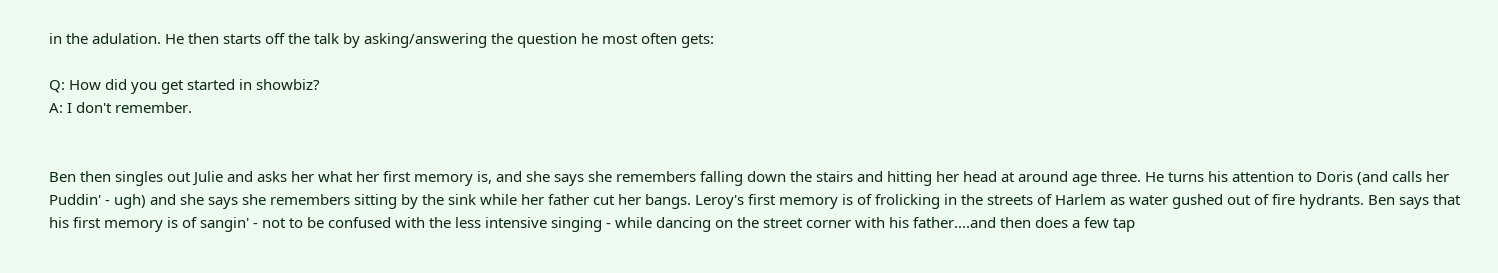in the adulation. He then starts off the talk by asking/answering the question he most often gets:

Q: How did you get started in showbiz?
A: I don't remember.


Ben then singles out Julie and asks her what her first memory is, and she says she remembers falling down the stairs and hitting her head at around age three. He turns his attention to Doris (and calls her Puddin' - ugh) and she says she remembers sitting by the sink while her father cut her bangs. Leroy's first memory is of frolicking in the streets of Harlem as water gushed out of fire hydrants. Ben says that his first memory is of sangin' - not to be confused with the less intensive singing - while dancing on the street corner with his father....and then does a few tap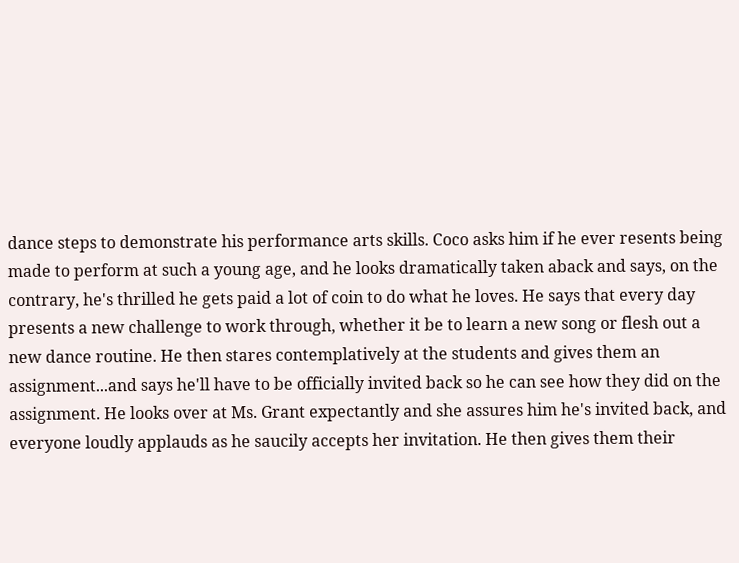dance steps to demonstrate his performance arts skills. Coco asks him if he ever resents being made to perform at such a young age, and he looks dramatically taken aback and says, on the contrary, he's thrilled he gets paid a lot of coin to do what he loves. He says that every day presents a new challenge to work through, whether it be to learn a new song or flesh out a new dance routine. He then stares contemplatively at the students and gives them an assignment...and says he'll have to be officially invited back so he can see how they did on the assignment. He looks over at Ms. Grant expectantly and she assures him he's invited back, and everyone loudly applauds as he saucily accepts her invitation. He then gives them their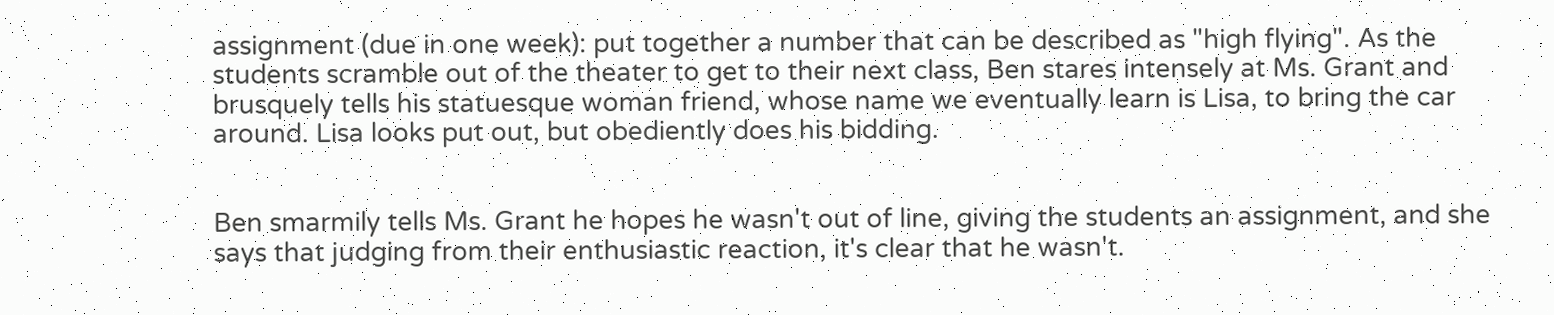assignment (due in one week): put together a number that can be described as "high flying". As the students scramble out of the theater to get to their next class, Ben stares intensely at Ms. Grant and brusquely tells his statuesque woman friend, whose name we eventually learn is Lisa, to bring the car around. Lisa looks put out, but obediently does his bidding.


Ben smarmily tells Ms. Grant he hopes he wasn't out of line, giving the students an assignment, and she says that judging from their enthusiastic reaction, it's clear that he wasn't.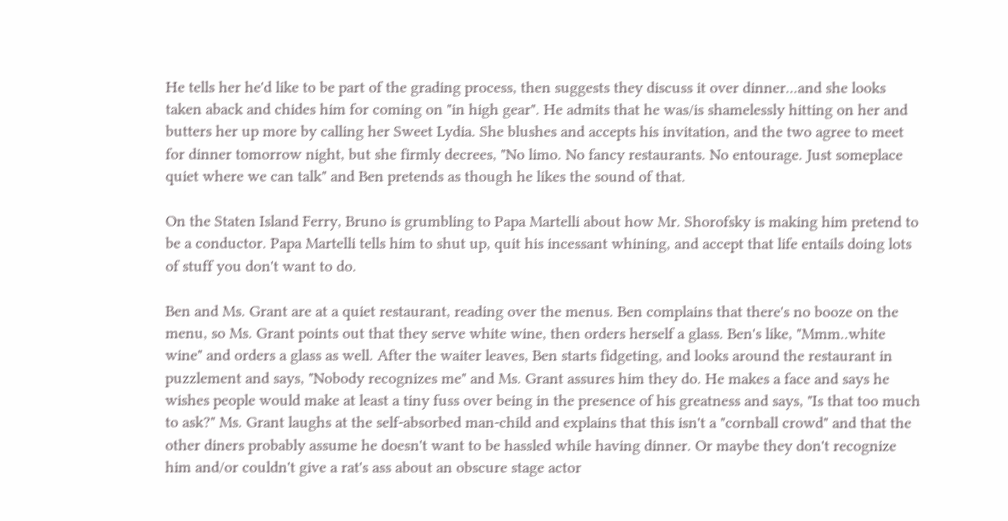He tells her he'd like to be part of the grading process, then suggests they discuss it over dinner...and she looks taken aback and chides him for coming on "in high gear". He admits that he was/is shamelessly hitting on her and butters her up more by calling her Sweet Lydia. She blushes and accepts his invitation, and the two agree to meet for dinner tomorrow night, but she firmly decrees, "No limo. No fancy restaurants. No entourage. Just someplace quiet where we can talk" and Ben pretends as though he likes the sound of that.

On the Staten Island Ferry, Bruno is grumbling to Papa Martelli about how Mr. Shorofsky is making him pretend to be a conductor. Papa Martelli tells him to shut up, quit his incessant whining, and accept that life entails doing lots of stuff you don't want to do.

Ben and Ms. Grant are at a quiet restaurant, reading over the menus. Ben complains that there's no booze on the menu, so Ms. Grant points out that they serve white wine, then orders herself a glass. Ben's like, "Mmm..white wine" and orders a glass as well. After the waiter leaves, Ben starts fidgeting, and looks around the restaurant in puzzlement and says, "Nobody recognizes me" and Ms. Grant assures him they do. He makes a face and says he wishes people would make at least a tiny fuss over being in the presence of his greatness and says, "Is that too much to ask?" Ms. Grant laughs at the self-absorbed man-child and explains that this isn't a "cornball crowd" and that the other diners probably assume he doesn't want to be hassled while having dinner. Or maybe they don't recognize him and/or couldn't give a rat's ass about an obscure stage actor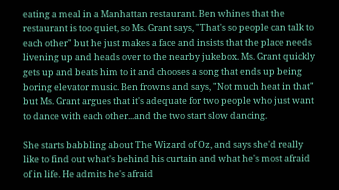eating a meal in a Manhattan restaurant. Ben whines that the restaurant is too quiet, so Ms. Grant says, "That's so people can talk to each other" but he just makes a face and insists that the place needs livening up and heads over to the nearby jukebox. Ms. Grant quickly gets up and beats him to it and chooses a song that ends up being boring elevator music. Ben frowns and says, "Not much heat in that" but Ms. Grant argues that it's adequate for two people who just want to dance with each other...and the two start slow dancing.

She starts babbling about The Wizard of Oz, and says she'd really like to find out what's behind his curtain and what he's most afraid of in life. He admits he's afraid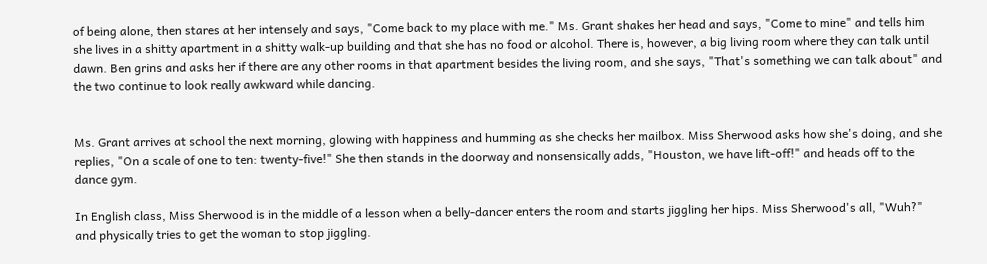of being alone, then stares at her intensely and says, "Come back to my place with me." Ms. Grant shakes her head and says, "Come to mine" and tells him she lives in a shitty apartment in a shitty walk-up building and that she has no food or alcohol. There is, however, a big living room where they can talk until dawn. Ben grins and asks her if there are any other rooms in that apartment besides the living room, and she says, "That's something we can talk about" and the two continue to look really awkward while dancing.


Ms. Grant arrives at school the next morning, glowing with happiness and humming as she checks her mailbox. Miss Sherwood asks how she's doing, and she replies, "On a scale of one to ten: twenty-five!" She then stands in the doorway and nonsensically adds, "Houston, we have lift-off!" and heads off to the dance gym.

In English class, Miss Sherwood is in the middle of a lesson when a belly-dancer enters the room and starts jiggling her hips. Miss Sherwood's all, "Wuh?" and physically tries to get the woman to stop jiggling.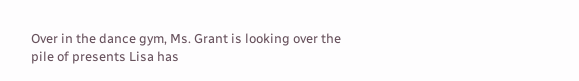Over in the dance gym, Ms. Grant is looking over the pile of presents Lisa has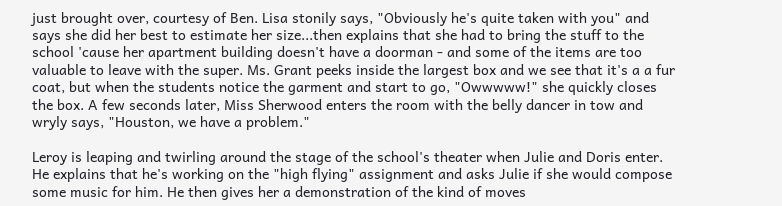just brought over, courtesy of Ben. Lisa stonily says, "Obviously he's quite taken with you" and says she did her best to estimate her size...then explains that she had to bring the stuff to the school 'cause her apartment building doesn't have a doorman - and some of the items are too valuable to leave with the super. Ms. Grant peeks inside the largest box and we see that it's a a fur coat, but when the students notice the garment and start to go, "Owwwww!" she quickly closes the box. A few seconds later, Miss Sherwood enters the room with the belly dancer in tow and wryly says, "Houston, we have a problem."

Leroy is leaping and twirling around the stage of the school's theater when Julie and Doris enter. He explains that he's working on the "high flying" assignment and asks Julie if she would compose some music for him. He then gives her a demonstration of the kind of moves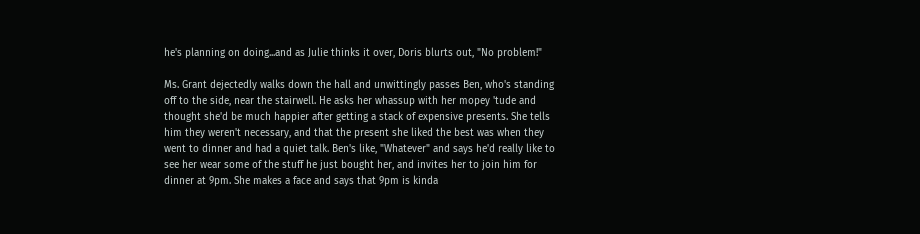he's planning on doing...and as Julie thinks it over, Doris blurts out, "No problem!"

Ms. Grant dejectedly walks down the hall and unwittingly passes Ben, who's standing off to the side, near the stairwell. He asks her whassup with her mopey 'tude and thought she'd be much happier after getting a stack of expensive presents. She tells him they weren't necessary, and that the present she liked the best was when they went to dinner and had a quiet talk. Ben's like, "Whatever" and says he'd really like to see her wear some of the stuff he just bought her, and invites her to join him for dinner at 9pm. She makes a face and says that 9pm is kinda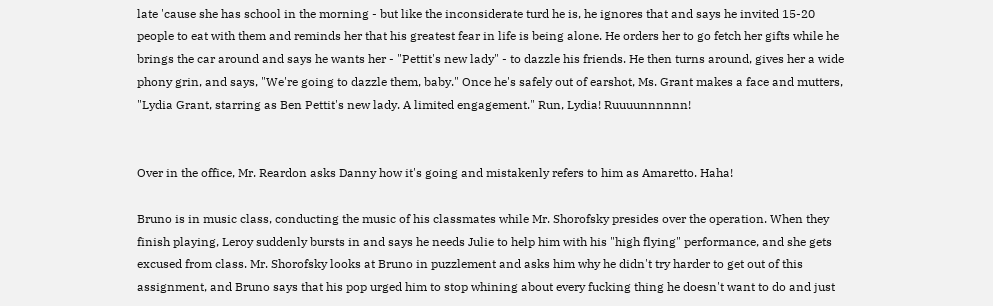late 'cause she has school in the morning - but like the inconsiderate turd he is, he ignores that and says he invited 15-20 people to eat with them and reminds her that his greatest fear in life is being alone. He orders her to go fetch her gifts while he brings the car around and says he wants her - "Pettit's new lady" - to dazzle his friends. He then turns around, gives her a wide phony grin, and says, "We're going to dazzle them, baby." Once he's safely out of earshot, Ms. Grant makes a face and mutters, "Lydia Grant, starring as Ben Pettit's new lady. A limited engagement." Run, Lydia! Ruuuunnnnnn!


Over in the office, Mr. Reardon asks Danny how it's going and mistakenly refers to him as Amaretto. Haha!

Bruno is in music class, conducting the music of his classmates while Mr. Shorofsky presides over the operation. When they finish playing, Leroy suddenly bursts in and says he needs Julie to help him with his "high flying" performance, and she gets excused from class. Mr. Shorofsky looks at Bruno in puzzlement and asks him why he didn't try harder to get out of this assignment, and Bruno says that his pop urged him to stop whining about every fucking thing he doesn't want to do and just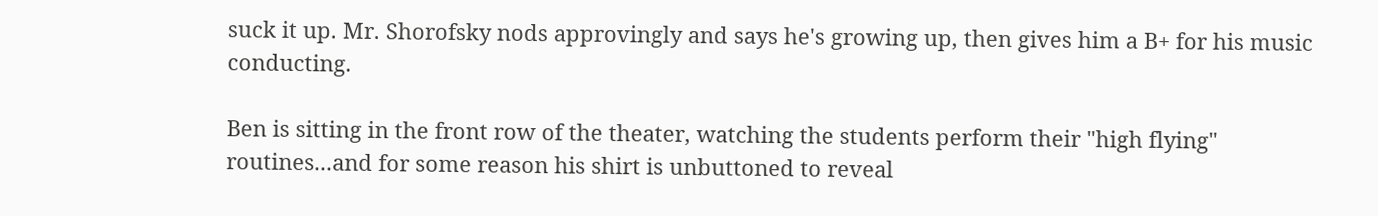suck it up. Mr. Shorofsky nods approvingly and says he's growing up, then gives him a B+ for his music conducting.

Ben is sitting in the front row of the theater, watching the students perform their "high flying" routines...and for some reason his shirt is unbuttoned to reveal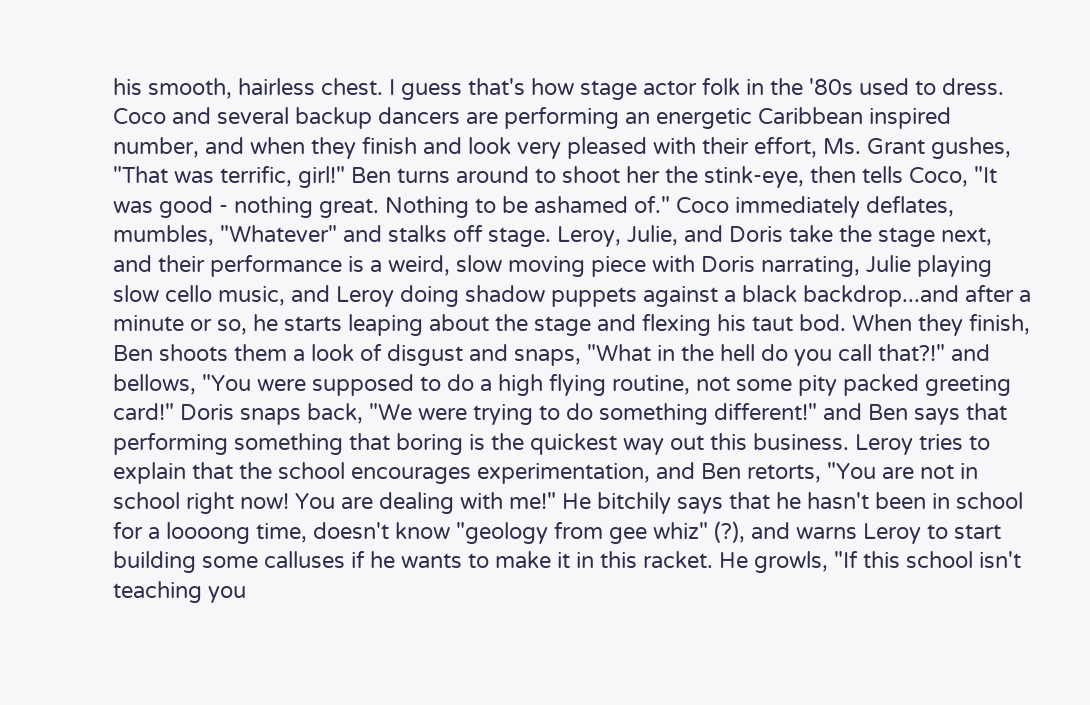his smooth, hairless chest. I guess that's how stage actor folk in the '80s used to dress. Coco and several backup dancers are performing an energetic Caribbean inspired number, and when they finish and look very pleased with their effort, Ms. Grant gushes, "That was terrific, girl!" Ben turns around to shoot her the stink-eye, then tells Coco, "It was good - nothing great. Nothing to be ashamed of." Coco immediately deflates, mumbles, "Whatever" and stalks off stage. Leroy, Julie, and Doris take the stage next, and their performance is a weird, slow moving piece with Doris narrating, Julie playing slow cello music, and Leroy doing shadow puppets against a black backdrop...and after a minute or so, he starts leaping about the stage and flexing his taut bod. When they finish, Ben shoots them a look of disgust and snaps, "What in the hell do you call that?!" and bellows, "You were supposed to do a high flying routine, not some pity packed greeting card!" Doris snaps back, "We were trying to do something different!" and Ben says that performing something that boring is the quickest way out this business. Leroy tries to explain that the school encourages experimentation, and Ben retorts, "You are not in school right now! You are dealing with me!" He bitchily says that he hasn't been in school for a loooong time, doesn't know "geology from gee whiz" (?), and warns Leroy to start building some calluses if he wants to make it in this racket. He growls, "If this school isn't teaching you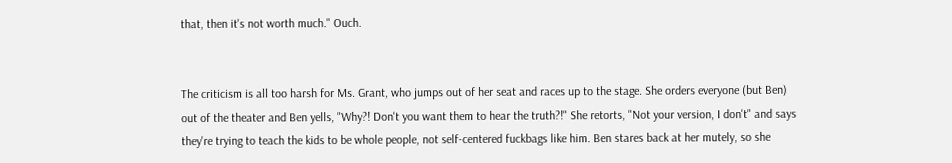that, then it's not worth much." Ouch.


The criticism is all too harsh for Ms. Grant, who jumps out of her seat and races up to the stage. She orders everyone (but Ben) out of the theater and Ben yells, "Why?! Don't you want them to hear the truth?!" She retorts, "Not your version, I don't" and says they're trying to teach the kids to be whole people, not self-centered fuckbags like him. Ben stares back at her mutely, so she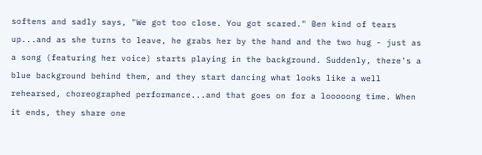softens and sadly says, "We got too close. You got scared." Ben kind of tears up...and as she turns to leave, he grabs her by the hand and the two hug - just as a song (featuring her voice) starts playing in the background. Suddenly, there's a blue background behind them, and they start dancing what looks like a well rehearsed, choreographed performance...and that goes on for a looooong time. When it ends, they share one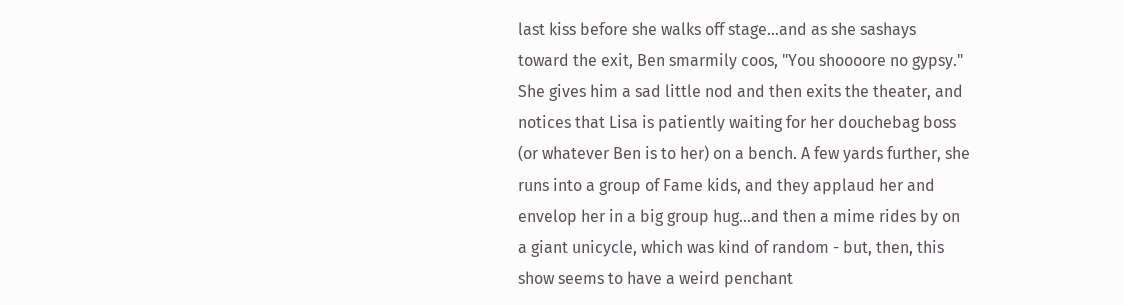last kiss before she walks off stage...and as she sashays toward the exit, Ben smarmily coos, "You shoooore no gypsy." She gives him a sad little nod and then exits the theater, and notices that Lisa is patiently waiting for her douchebag boss (or whatever Ben is to her) on a bench. A few yards further, she runs into a group of Fame kids, and they applaud her and envelop her in a big group hug...and then a mime rides by on a giant unicycle, which was kind of random - but, then, this show seems to have a weird penchant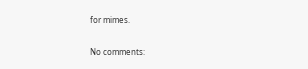for mimes.

No comments: